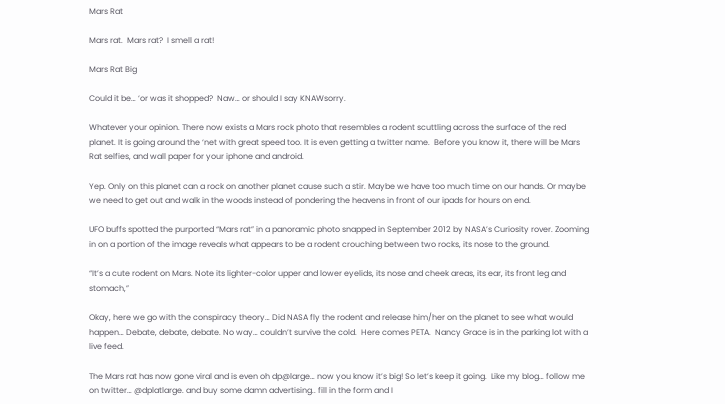Mars Rat

Mars rat.  Mars rat?  I smell a rat!

Mars Rat Big

Could it be… ‘or was it shopped?  Naw… or should I say KNAWsorry.

Whatever your opinion. There now exists a Mars rock photo that resembles a rodent scuttling across the surface of the red planet. It is going around the ‘net with great speed too. It is even getting a twitter name.  Before you know it, there will be Mars Rat selfies, and wall paper for your iphone and android.

Yep. Only on this planet can a rock on another planet cause such a stir. Maybe we have too much time on our hands. Or maybe we need to get out and walk in the woods instead of pondering the heavens in front of our ipads for hours on end.

UFO buffs spotted the purported “Mars rat” in a panoramic photo snapped in September 2012 by NASA’s Curiosity rover. Zooming in on a portion of the image reveals what appears to be a rodent crouching between two rocks, its nose to the ground.

“It’s a cute rodent on Mars. Note its lighter-color upper and lower eyelids, its nose and cheek areas, its ear, its front leg and stomach,”

Okay, here we go with the conspiracy theory… Did NASA fly the rodent and release him/her on the planet to see what would happen… Debate, debate, debate. No way… couldn’t survive the cold.  Here comes PETA.  Nancy Grace is in the parking lot with a live feed.

The Mars rat has now gone viral and is even oh dp@large… now you know it’s big! So let’s keep it going.  Like my blog… follow me on twitter… @dplatlarge. and buy some damn advertising.. fill in the form and I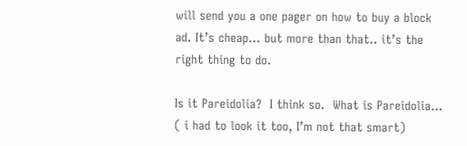will send you a one pager on how to buy a block ad. It’s cheap… but more than that.. it’s the right thing to do.

Is it Pareidolia?  I think so.  What is Pareidolia…  ( i had to look it too, I’m not that smart)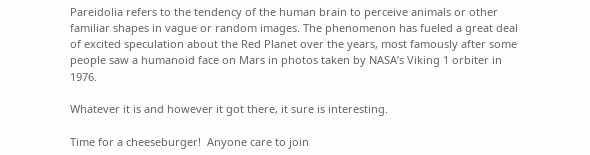Pareidolia refers to the tendency of the human brain to perceive animals or other familiar shapes in vague or random images. The phenomenon has fueled a great deal of excited speculation about the Red Planet over the years, most famously after some people saw a humanoid face on Mars in photos taken by NASA’s Viking 1 orbiter in 1976.

Whatever it is and however it got there, it sure is interesting.

Time for a cheeseburger!  Anyone care to join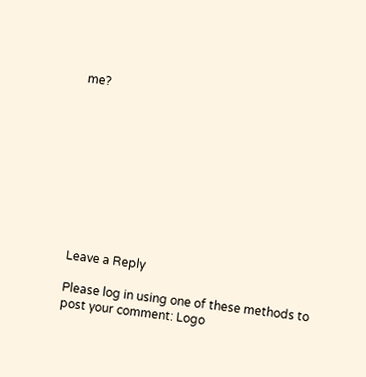me?










Leave a Reply

Please log in using one of these methods to post your comment: Logo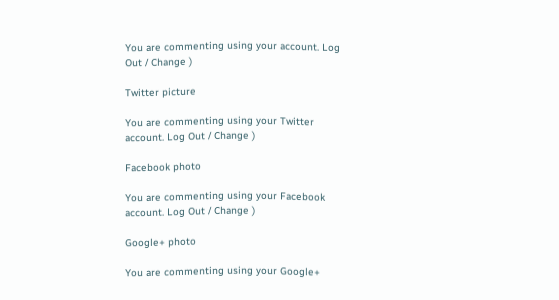You are commenting using your account. Log Out / Change )

Twitter picture

You are commenting using your Twitter account. Log Out / Change )

Facebook photo

You are commenting using your Facebook account. Log Out / Change )

Google+ photo

You are commenting using your Google+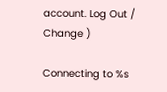account. Log Out / Change )

Connecting to %s